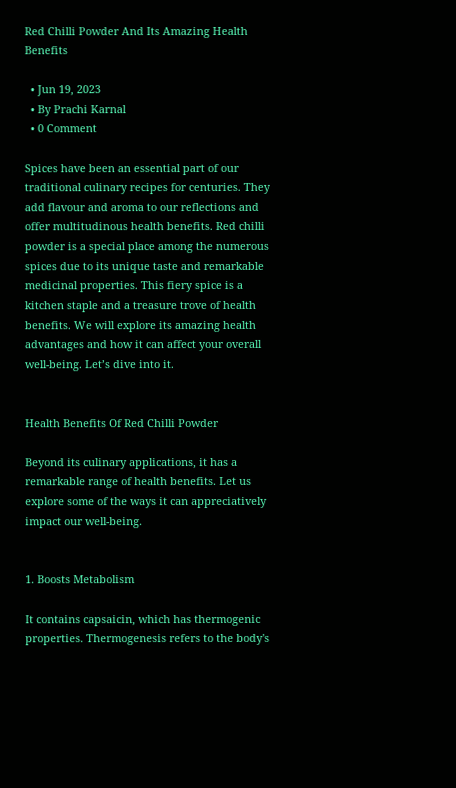Red Chilli Powder And Its Amazing Health Benefits

  • Jun 19, 2023
  • By Prachi Karnal
  • 0 Comment

Spices have been an essential part of our traditional culinary recipes for centuries. They add flavour and aroma to our reflections and offer multitudinous health benefits. Red chilli powder is a special place among the numerous spices due to its unique taste and remarkable medicinal properties. This fiery spice is a kitchen staple and a treasure trove of health benefits. We will explore its amazing health advantages and how it can affect your overall well-being. Let’s dive into it.


Health Benefits Of Red Chilli Powder

Beyond its culinary applications, it has a remarkable range of health benefits. Let us explore some of the ways it can appreciatively impact our well-being.


1. Boosts Metabolism

It contains capsaicin, which has thermogenic properties. Thermogenesis refers to the body's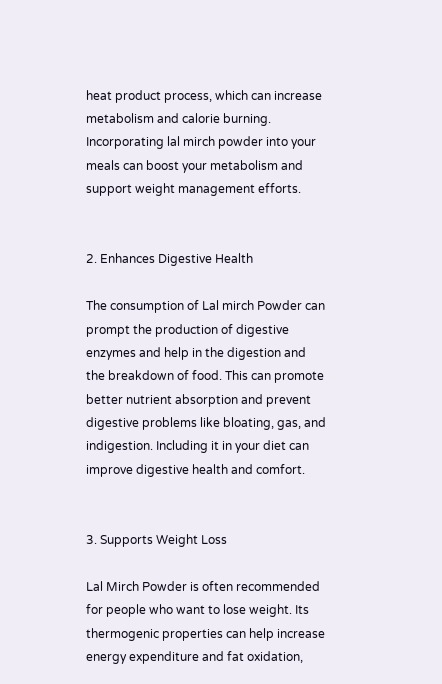heat product process, which can increase metabolism and calorie burning. Incorporating lal mirch powder into your meals can boost your metabolism and support weight management efforts.


2. Enhances Digestive Health

The consumption of Lal mirch Powder can prompt the production of digestive enzymes and help in the digestion and the breakdown of food. This can promote better nutrient absorption and prevent digestive problems like bloating, gas, and indigestion. Including it in your diet can improve digestive health and comfort.


3. Supports Weight Loss

Lal Mirch Powder is often recommended for people who want to lose weight. Its thermogenic properties can help increase energy expenditure and fat oxidation,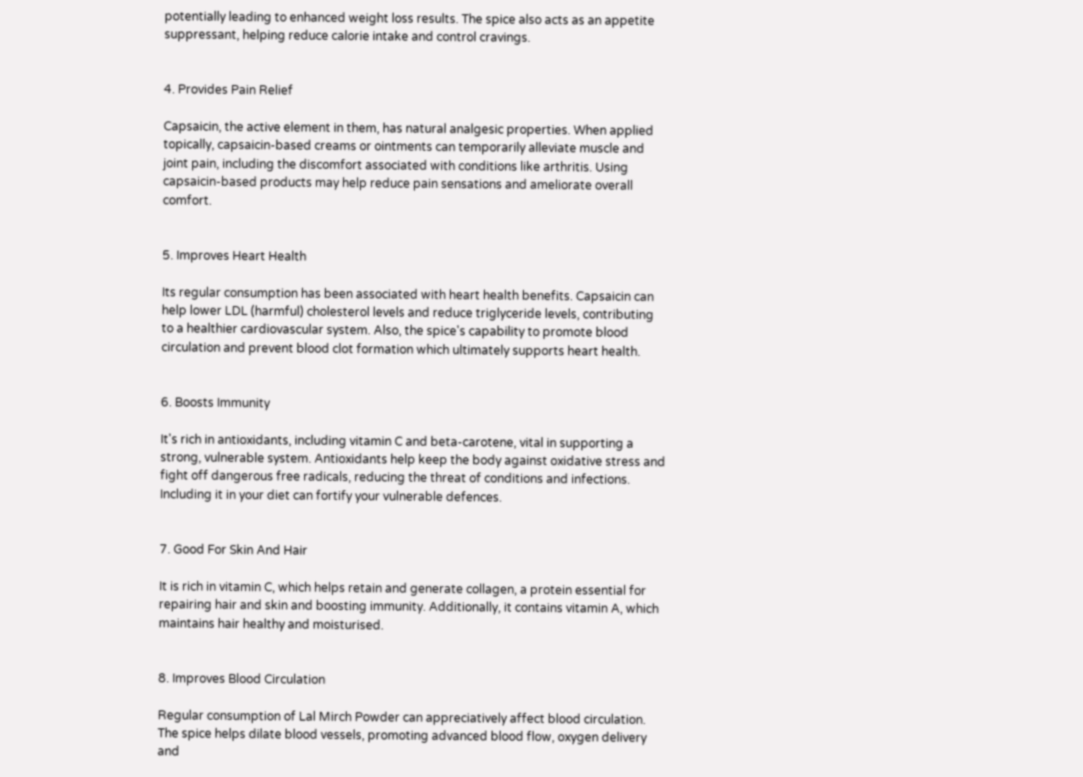potentially leading to enhanced weight loss results. The spice also acts as an appetite suppressant, helping reduce calorie intake and control cravings.


4. Provides Pain Relief

Capsaicin, the active element in them, has natural analgesic properties. When applied topically, capsaicin-based creams or ointments can temporarily alleviate muscle and joint pain, including the discomfort associated with conditions like arthritis. Using capsaicin-based products may help reduce pain sensations and ameliorate overall comfort.


5. Improves Heart Health

Its regular consumption has been associated with heart health benefits. Capsaicin can help lower LDL (harmful) cholesterol levels and reduce triglyceride levels, contributing to a healthier cardiovascular system. Also, the spice's capability to promote blood circulation and prevent blood clot formation which ultimately supports heart health.


6. Boosts Immunity

It's rich in antioxidants, including vitamin C and beta-carotene, vital in supporting a strong, vulnerable system. Antioxidants help keep the body against oxidative stress and fight off dangerous free radicals, reducing the threat of conditions and infections. Including it in your diet can fortify your vulnerable defences.


7. Good For Skin And Hair

It is rich in vitamin C, which helps retain and generate collagen, a protein essential for repairing hair and skin and boosting immunity. Additionally, it contains vitamin A, which maintains hair healthy and moisturised.


8. Improves Blood Circulation

Regular consumption of Lal Mirch Powder can appreciatively affect blood circulation. The spice helps dilate blood vessels, promoting advanced blood flow, oxygen delivery and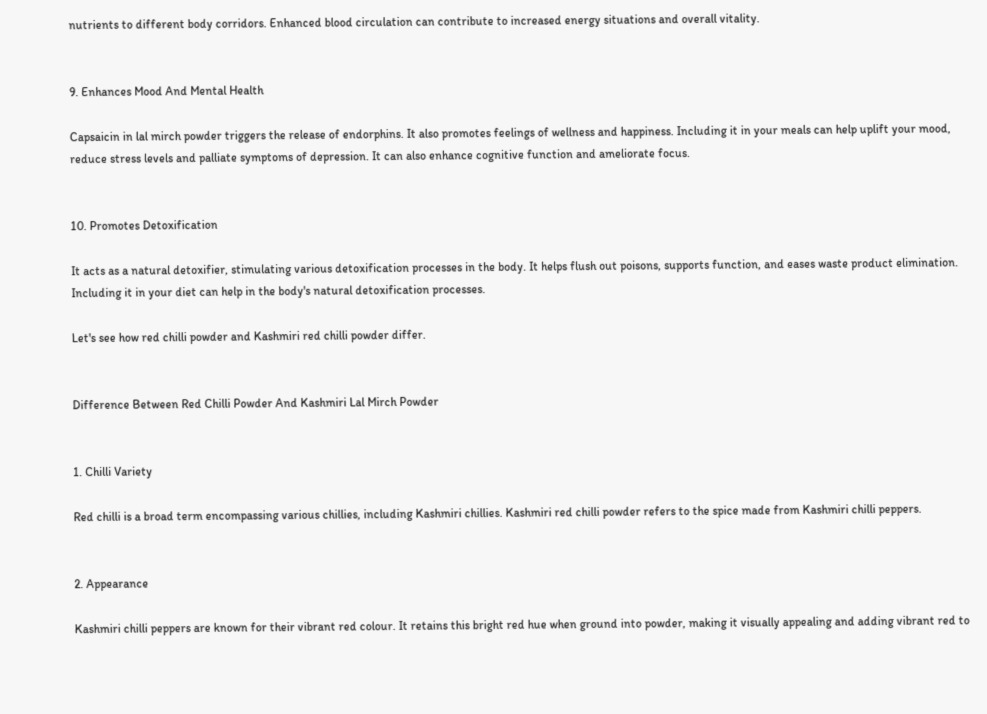nutrients to different body corridors. Enhanced blood circulation can contribute to increased energy situations and overall vitality.


9. Enhances Mood And Mental Health

Capsaicin in lal mirch powder triggers the release of endorphins. It also promotes feelings of wellness and happiness. Including it in your meals can help uplift your mood, reduce stress levels and palliate symptoms of depression. It can also enhance cognitive function and ameliorate focus.


10. Promotes Detoxification

It acts as a natural detoxifier, stimulating various detoxification processes in the body. It helps flush out poisons, supports function, and eases waste product elimination. Including it in your diet can help in the body's natural detoxification processes.

Let's see how red chilli powder and Kashmiri red chilli powder differ.


Difference Between Red Chilli Powder And Kashmiri Lal Mirch Powder


1. Chilli Variety

Red chilli is a broad term encompassing various chillies, including Kashmiri chillies. Kashmiri red chilli powder refers to the spice made from Kashmiri chilli peppers.


2. Appearance

Kashmiri chilli peppers are known for their vibrant red colour. It retains this bright red hue when ground into powder, making it visually appealing and adding vibrant red to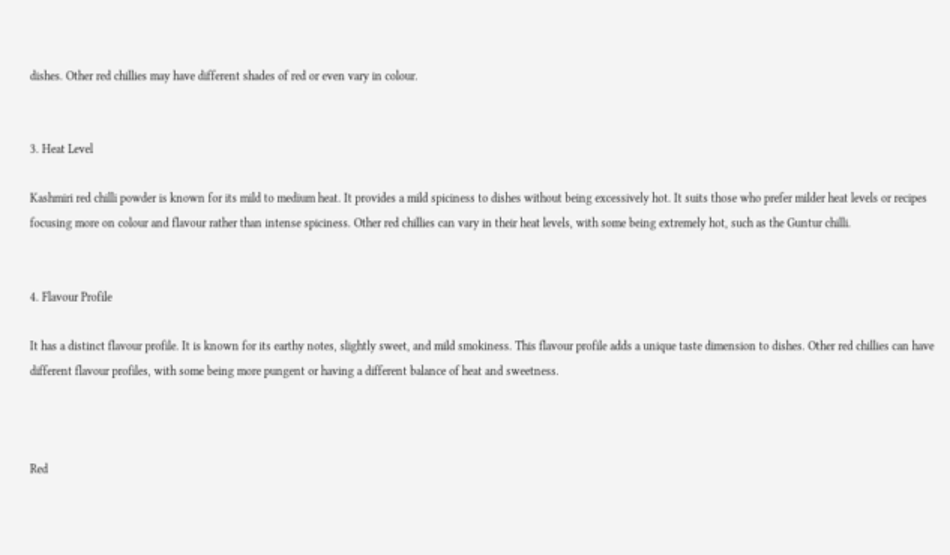dishes. Other red chillies may have different shades of red or even vary in colour.


3. Heat Level

Kashmiri red chilli powder is known for its mild to medium heat. It provides a mild spiciness to dishes without being excessively hot. It suits those who prefer milder heat levels or recipes focusing more on colour and flavour rather than intense spiciness. Other red chillies can vary in their heat levels, with some being extremely hot, such as the Guntur chilli.


4. Flavour Profile

It has a distinct flavour profile. It is known for its earthy notes, slightly sweet, and mild smokiness. This flavour profile adds a unique taste dimension to dishes. Other red chillies can have different flavour profiles, with some being more pungent or having a different balance of heat and sweetness.



Red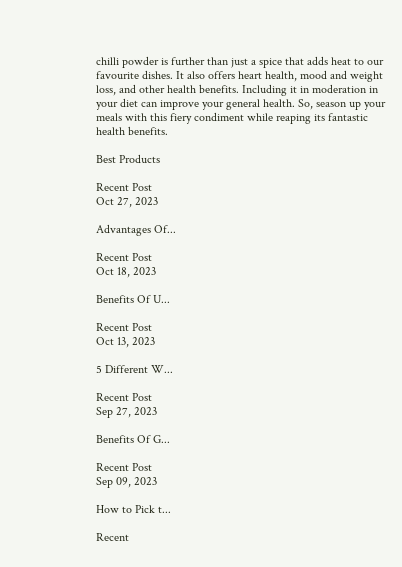chilli powder is further than just a spice that adds heat to our favourite dishes. It also offers heart health, mood and weight loss, and other health benefits. Including it in moderation in your diet can improve your general health. So, season up your meals with this fiery condiment while reaping its fantastic health benefits.

Best Products

Recent Post
Oct 27, 2023

Advantages Of...

Recent Post
Oct 18, 2023

Benefits Of U...

Recent Post
Oct 13, 2023

5 Different W...

Recent Post
Sep 27, 2023

Benefits Of G...

Recent Post
Sep 09, 2023

How to Pick t...

Recent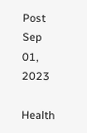Post
Sep 01, 2023

Health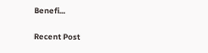Benefi...

Recent Post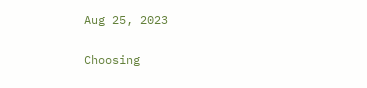Aug 25, 2023

Choosing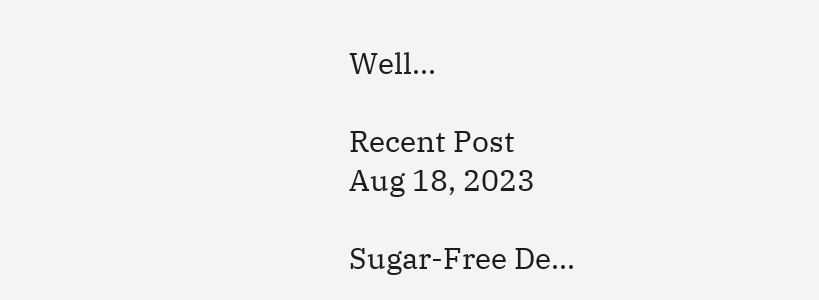Well...

Recent Post
Aug 18, 2023

Sugar-Free De...